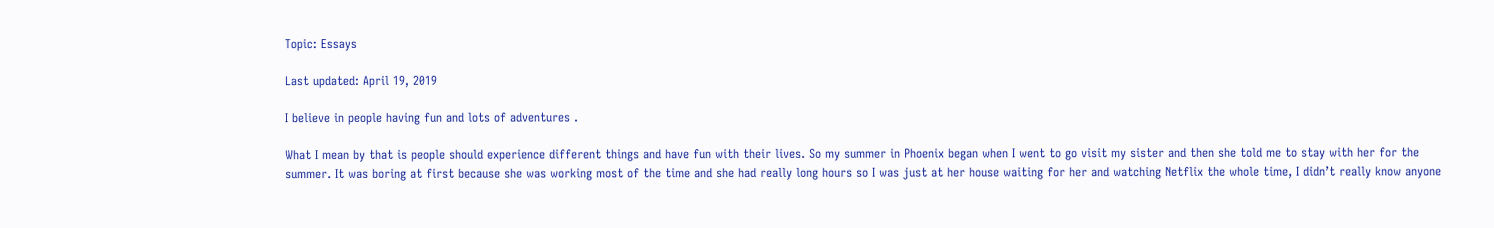Topic: Essays

Last updated: April 19, 2019

I believe in people having fun and lots of adventures .

What I mean by that is people should experience different things and have fun with their lives. So my summer in Phoenix began when I went to go visit my sister and then she told me to stay with her for the summer. It was boring at first because she was working most of the time and she had really long hours so I was just at her house waiting for her and watching Netflix the whole time, I didn’t really know anyone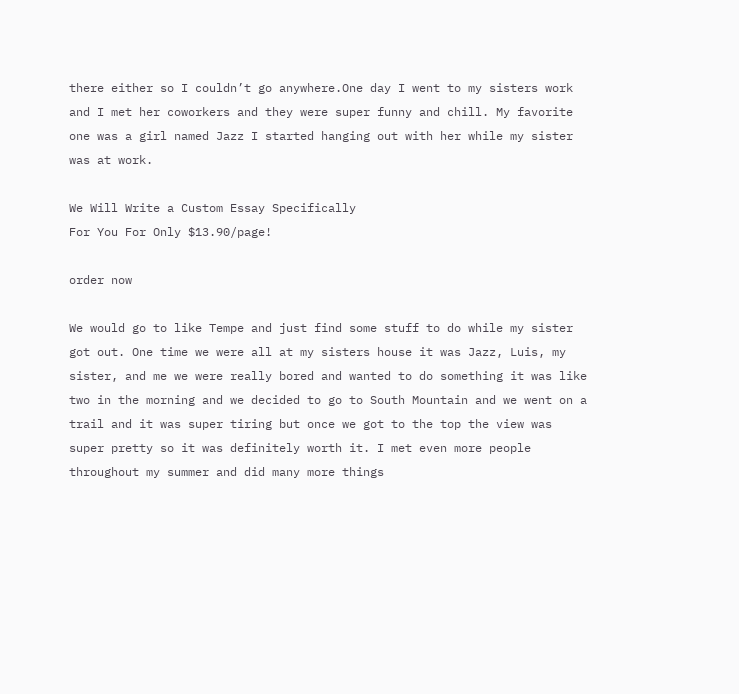there either so I couldn’t go anywhere.One day I went to my sisters work and I met her coworkers and they were super funny and chill. My favorite one was a girl named Jazz I started hanging out with her while my sister was at work.

We Will Write a Custom Essay Specifically
For You For Only $13.90/page!

order now

We would go to like Tempe and just find some stuff to do while my sister got out. One time we were all at my sisters house it was Jazz, Luis, my sister, and me we were really bored and wanted to do something it was like two in the morning and we decided to go to South Mountain and we went on a trail and it was super tiring but once we got to the top the view was super pretty so it was definitely worth it. I met even more people throughout my summer and did many more things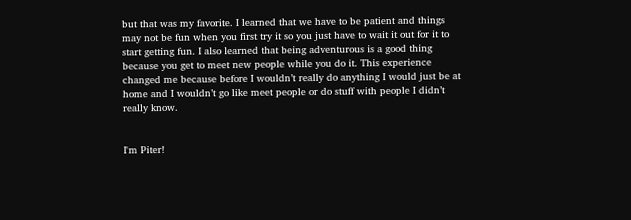but that was my favorite. I learned that we have to be patient and things may not be fun when you first try it so you just have to wait it out for it to start getting fun. I also learned that being adventurous is a good thing because you get to meet new people while you do it. This experience changed me because before I wouldn’t really do anything I would just be at home and I wouldn’t go like meet people or do stuff with people I didn’t really know.


I'm Piter!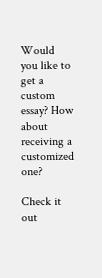Would you like to get a custom essay? How about receiving a customized one?

Check it out